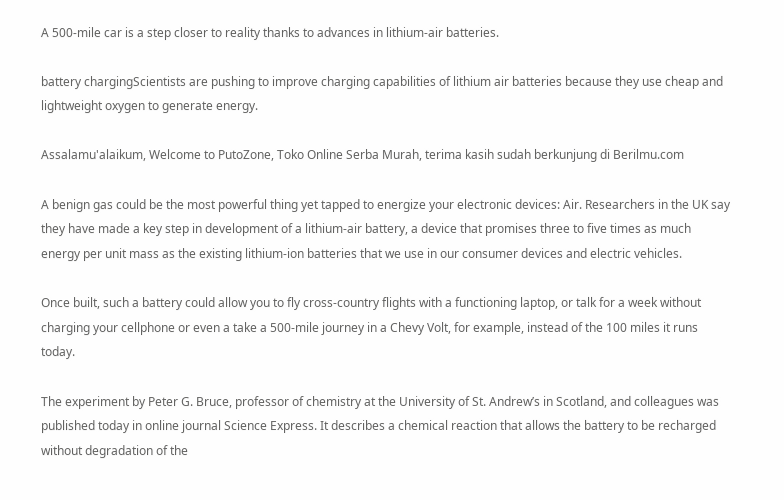A 500-mile car is a step closer to reality thanks to advances in lithium-air batteries.

battery chargingScientists are pushing to improve charging capabilities of lithium air batteries because they use cheap and lightweight oxygen to generate energy.

Assalamu'alaikum, Welcome to PutoZone, Toko Online Serba Murah, terima kasih sudah berkunjung di Berilmu.com

A benign gas could be the most powerful thing yet tapped to energize your electronic devices: Air. Researchers in the UK say they have made a key step in development of a lithium-air battery, a device that promises three to five times as much energy per unit mass as the existing lithium-ion batteries that we use in our consumer devices and electric vehicles.

Once built, such a battery could allow you to fly cross-country flights with a functioning laptop, or talk for a week without charging your cellphone or even a take a 500-mile journey in a Chevy Volt, for example, instead of the 100 miles it runs today.

The experiment by Peter G. Bruce, professor of chemistry at the University of St. Andrew’s in Scotland, and colleagues was published today in online journal Science Express. It describes a chemical reaction that allows the battery to be recharged without degradation of the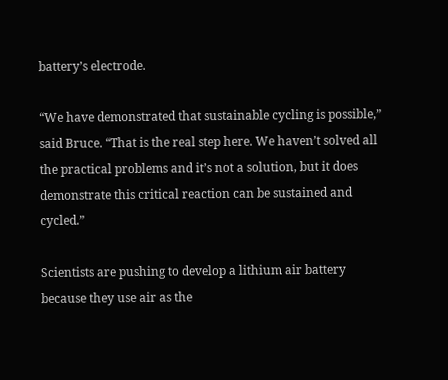battery’s electrode.

“We have demonstrated that sustainable cycling is possible,” said Bruce. “That is the real step here. We haven’t solved all the practical problems and it’s not a solution, but it does demonstrate this critical reaction can be sustained and cycled.”

Scientists are pushing to develop a lithium air battery because they use air as the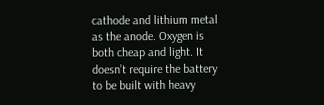cathode and lithium metal as the anode. Oxygen is both cheap and light. It doesn’t require the battery to be built with heavy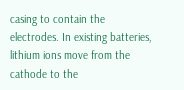casing to contain the electrodes. In existing batteries, lithium ions move from the cathode to the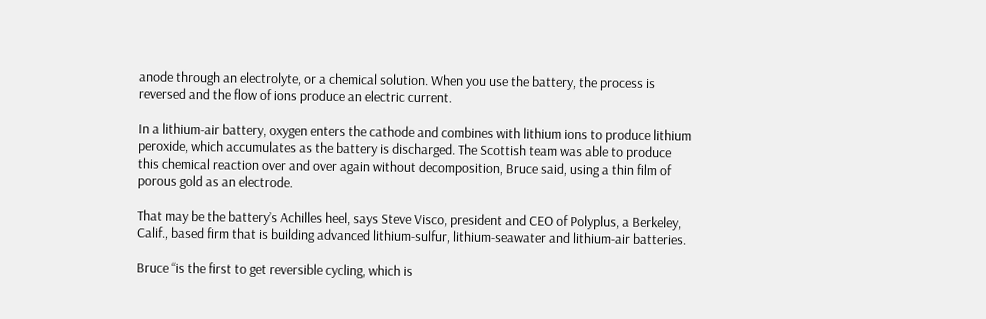anode through an electrolyte, or a chemical solution. When you use the battery, the process is reversed and the flow of ions produce an electric current.

In a lithium-air battery, oxygen enters the cathode and combines with lithium ions to produce lithium peroxide, which accumulates as the battery is discharged. The Scottish team was able to produce this chemical reaction over and over again without decomposition, Bruce said, using a thin film of porous gold as an electrode.

That may be the battery’s Achilles heel, says Steve Visco, president and CEO of Polyplus, a Berkeley, Calif., based firm that is building advanced lithium-sulfur, lithium-seawater and lithium-air batteries.

Bruce “is the first to get reversible cycling, which is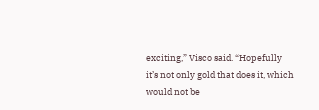exciting,” Visco said. “Hopefully it’s not only gold that does it, which would not be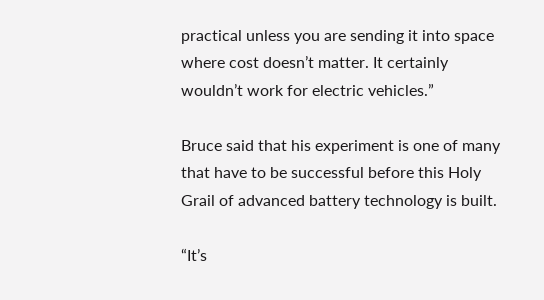practical unless you are sending it into space where cost doesn’t matter. It certainly wouldn’t work for electric vehicles.”

Bruce said that his experiment is one of many that have to be successful before this Holy Grail of advanced battery technology is built.

“It’s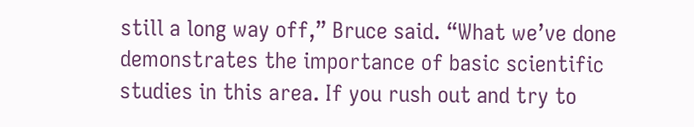still a long way off,” Bruce said. “What we’ve done demonstrates the importance of basic scientific studies in this area. If you rush out and try to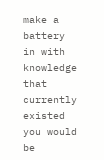make a battery in with knowledge that currently existed you would be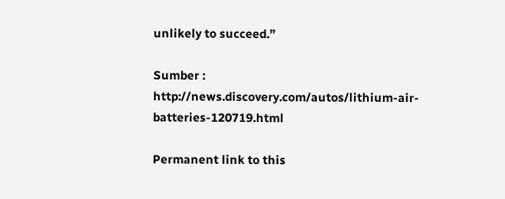unlikely to succeed.”

Sumber : http://news.discovery.com/autos/lithium-air-batteries-120719.html

Permanent link to this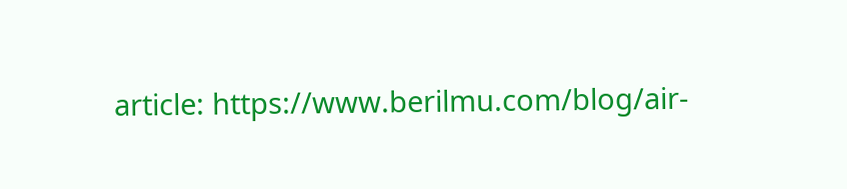article: https://www.berilmu.com/blog/air-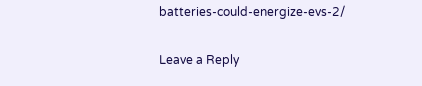batteries-could-energize-evs-2/

Leave a Reply